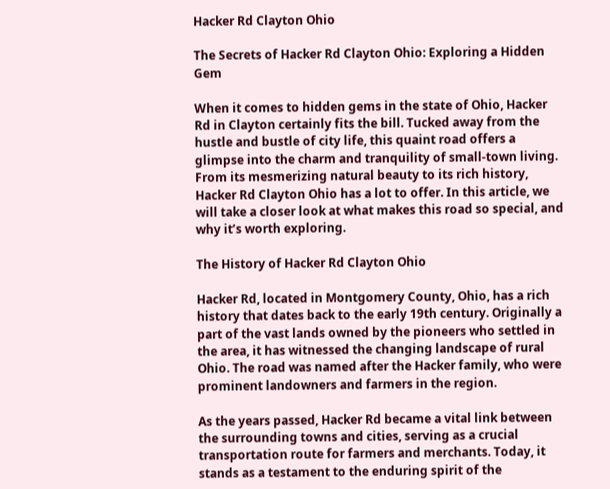Hacker Rd Clayton Ohio

The Secrets of Hacker Rd Clayton Ohio: Exploring a Hidden Gem

When it comes to hidden gems in the state of Ohio, Hacker Rd in Clayton certainly fits the bill. Tucked away from the hustle and bustle of city life, this quaint road offers a glimpse into the charm and tranquility of small-town living. From its mesmerizing natural beauty to its rich history, Hacker Rd Clayton Ohio has a lot to offer. In this article, we will take a closer look at what makes this road so special, and why it’s worth exploring.

The History of Hacker Rd Clayton Ohio

Hacker Rd, located in Montgomery County, Ohio, has a rich history that dates back to the early 19th century. Originally a part of the vast lands owned by the pioneers who settled in the area, it has witnessed the changing landscape of rural Ohio. The road was named after the Hacker family, who were prominent landowners and farmers in the region.

As the years passed, Hacker Rd became a vital link between the surrounding towns and cities, serving as a crucial transportation route for farmers and merchants. Today, it stands as a testament to the enduring spirit of the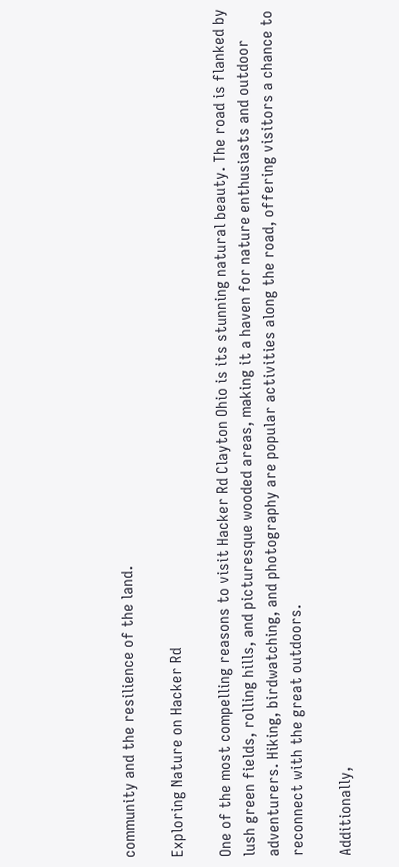community and the resilience of the land.

Exploring Nature on Hacker Rd

One of the most compelling reasons to visit Hacker Rd Clayton Ohio is its stunning natural beauty. The road is flanked by lush green fields, rolling hills, and picturesque wooded areas, making it a haven for nature enthusiasts and outdoor adventurers. Hiking, birdwatching, and photography are popular activities along the road, offering visitors a chance to reconnect with the great outdoors.

Additionally,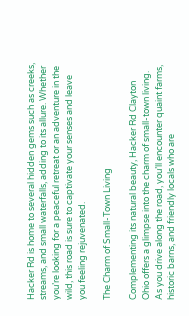Hacker Rd is home to several hidden gems such as creeks, streams, and small waterfalls, adding to its allure. Whether you’re looking for a peaceful retreat or an adventure in the wild, this road is sure to captivate your senses and leave you feeling rejuvenated.

The Charm of Small-Town Living

Complementing its natural beauty, Hacker Rd Clayton Ohio offers a glimpse into the charm of small-town living. As you drive along the road, you’ll encounter quaint farms, historic barns, and friendly locals who are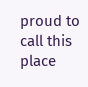proud to call this place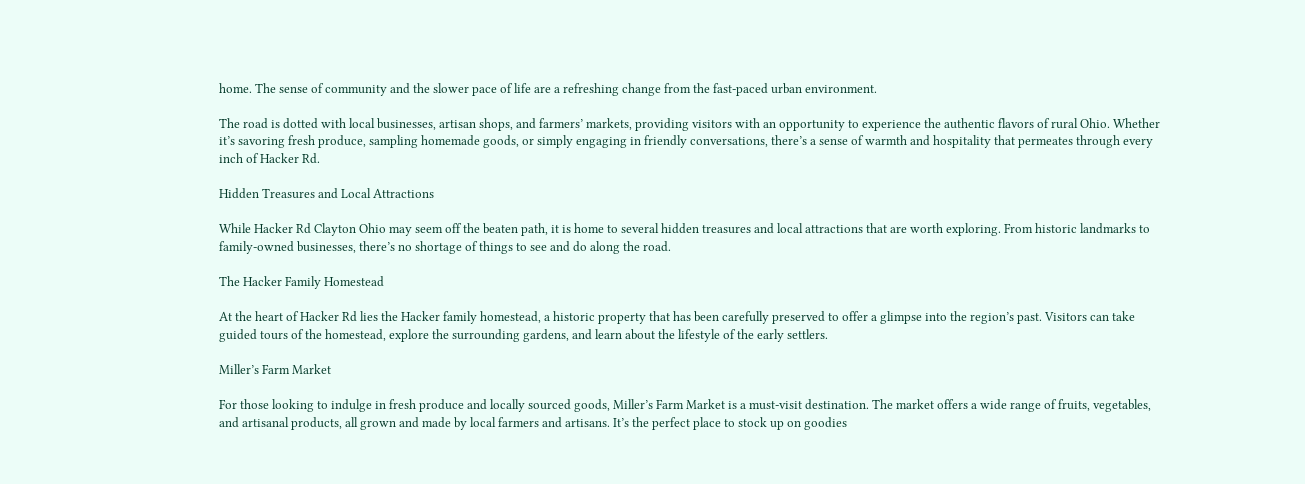home. The sense of community and the slower pace of life are a refreshing change from the fast-paced urban environment.

The road is dotted with local businesses, artisan shops, and farmers’ markets, providing visitors with an opportunity to experience the authentic flavors of rural Ohio. Whether it’s savoring fresh produce, sampling homemade goods, or simply engaging in friendly conversations, there’s a sense of warmth and hospitality that permeates through every inch of Hacker Rd.

Hidden Treasures and Local Attractions

While Hacker Rd Clayton Ohio may seem off the beaten path, it is home to several hidden treasures and local attractions that are worth exploring. From historic landmarks to family-owned businesses, there’s no shortage of things to see and do along the road.

The Hacker Family Homestead

At the heart of Hacker Rd lies the Hacker family homestead, a historic property that has been carefully preserved to offer a glimpse into the region’s past. Visitors can take guided tours of the homestead, explore the surrounding gardens, and learn about the lifestyle of the early settlers.

Miller’s Farm Market

For those looking to indulge in fresh produce and locally sourced goods, Miller’s Farm Market is a must-visit destination. The market offers a wide range of fruits, vegetables, and artisanal products, all grown and made by local farmers and artisans. It’s the perfect place to stock up on goodies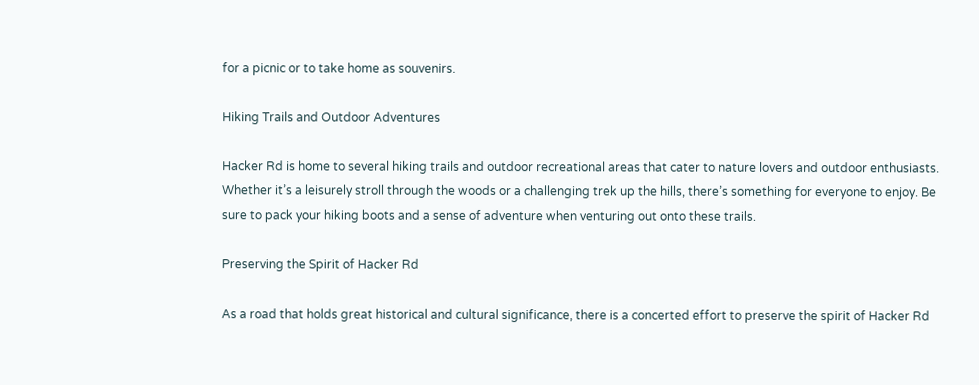for a picnic or to take home as souvenirs.

Hiking Trails and Outdoor Adventures

Hacker Rd is home to several hiking trails and outdoor recreational areas that cater to nature lovers and outdoor enthusiasts. Whether it’s a leisurely stroll through the woods or a challenging trek up the hills, there’s something for everyone to enjoy. Be sure to pack your hiking boots and a sense of adventure when venturing out onto these trails.

Preserving the Spirit of Hacker Rd

As a road that holds great historical and cultural significance, there is a concerted effort to preserve the spirit of Hacker Rd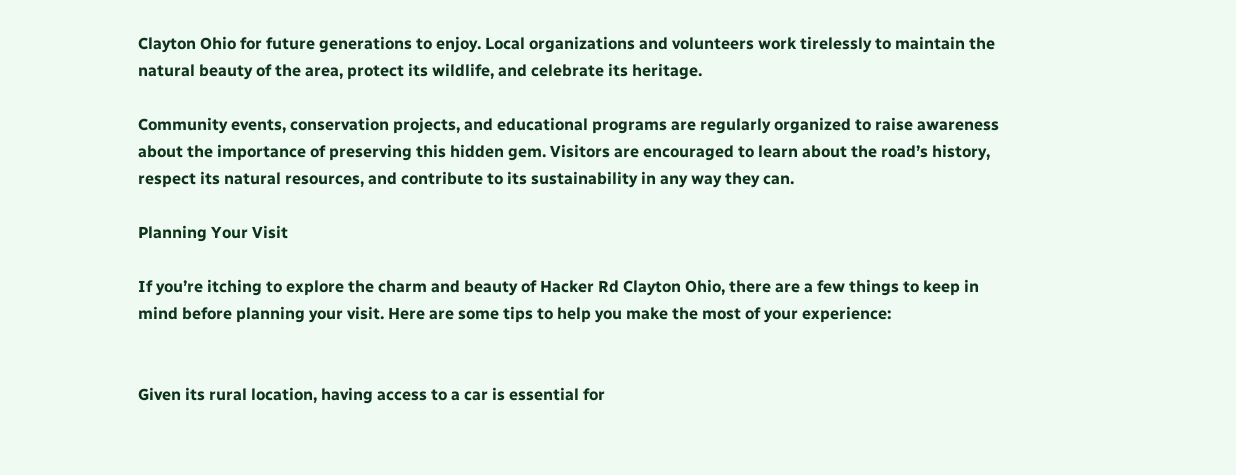Clayton Ohio for future generations to enjoy. Local organizations and volunteers work tirelessly to maintain the natural beauty of the area, protect its wildlife, and celebrate its heritage.

Community events, conservation projects, and educational programs are regularly organized to raise awareness about the importance of preserving this hidden gem. Visitors are encouraged to learn about the road’s history, respect its natural resources, and contribute to its sustainability in any way they can.

Planning Your Visit

If you’re itching to explore the charm and beauty of Hacker Rd Clayton Ohio, there are a few things to keep in mind before planning your visit. Here are some tips to help you make the most of your experience:


Given its rural location, having access to a car is essential for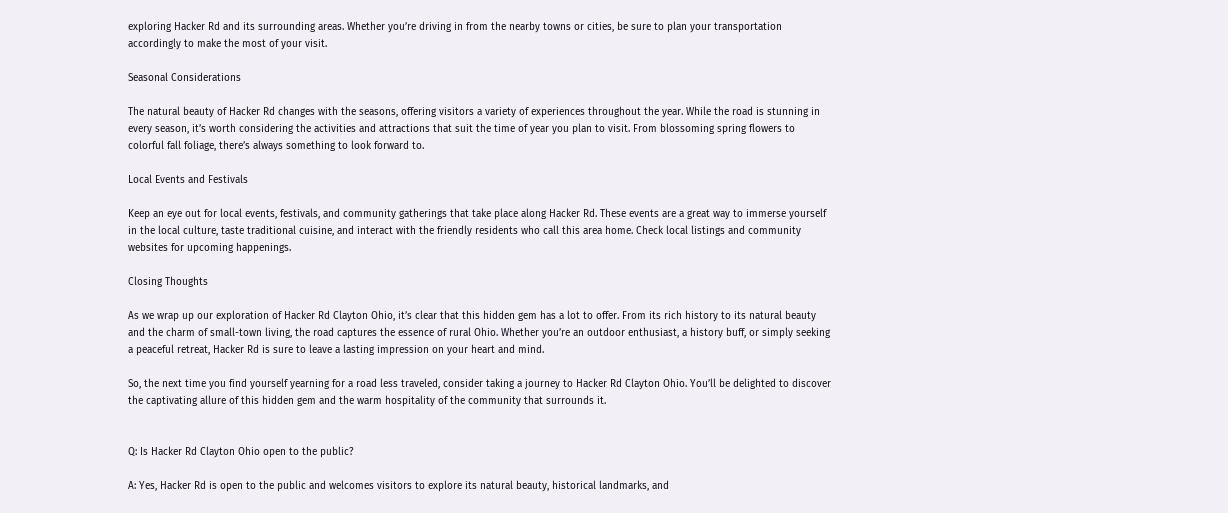exploring Hacker Rd and its surrounding areas. Whether you’re driving in from the nearby towns or cities, be sure to plan your transportation accordingly to make the most of your visit.

Seasonal Considerations

The natural beauty of Hacker Rd changes with the seasons, offering visitors a variety of experiences throughout the year. While the road is stunning in every season, it’s worth considering the activities and attractions that suit the time of year you plan to visit. From blossoming spring flowers to colorful fall foliage, there’s always something to look forward to.

Local Events and Festivals

Keep an eye out for local events, festivals, and community gatherings that take place along Hacker Rd. These events are a great way to immerse yourself in the local culture, taste traditional cuisine, and interact with the friendly residents who call this area home. Check local listings and community websites for upcoming happenings.

Closing Thoughts

As we wrap up our exploration of Hacker Rd Clayton Ohio, it’s clear that this hidden gem has a lot to offer. From its rich history to its natural beauty and the charm of small-town living, the road captures the essence of rural Ohio. Whether you’re an outdoor enthusiast, a history buff, or simply seeking a peaceful retreat, Hacker Rd is sure to leave a lasting impression on your heart and mind.

So, the next time you find yourself yearning for a road less traveled, consider taking a journey to Hacker Rd Clayton Ohio. You’ll be delighted to discover the captivating allure of this hidden gem and the warm hospitality of the community that surrounds it.


Q: Is Hacker Rd Clayton Ohio open to the public?

A: Yes, Hacker Rd is open to the public and welcomes visitors to explore its natural beauty, historical landmarks, and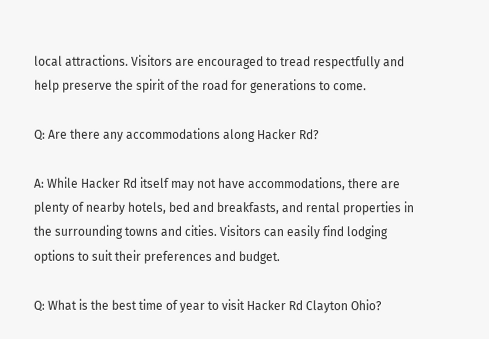local attractions. Visitors are encouraged to tread respectfully and help preserve the spirit of the road for generations to come.

Q: Are there any accommodations along Hacker Rd?

A: While Hacker Rd itself may not have accommodations, there are plenty of nearby hotels, bed and breakfasts, and rental properties in the surrounding towns and cities. Visitors can easily find lodging options to suit their preferences and budget.

Q: What is the best time of year to visit Hacker Rd Clayton Ohio?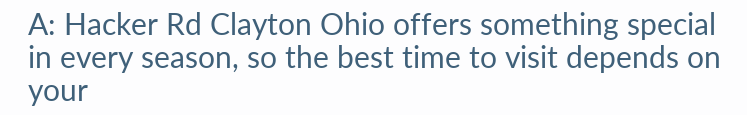A: Hacker Rd Clayton Ohio offers something special in every season, so the best time to visit depends on your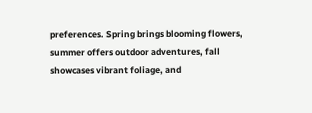preferences. Spring brings blooming flowers, summer offers outdoor adventures, fall showcases vibrant foliage, and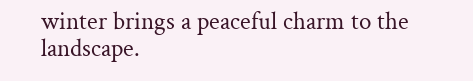winter brings a peaceful charm to the landscape.